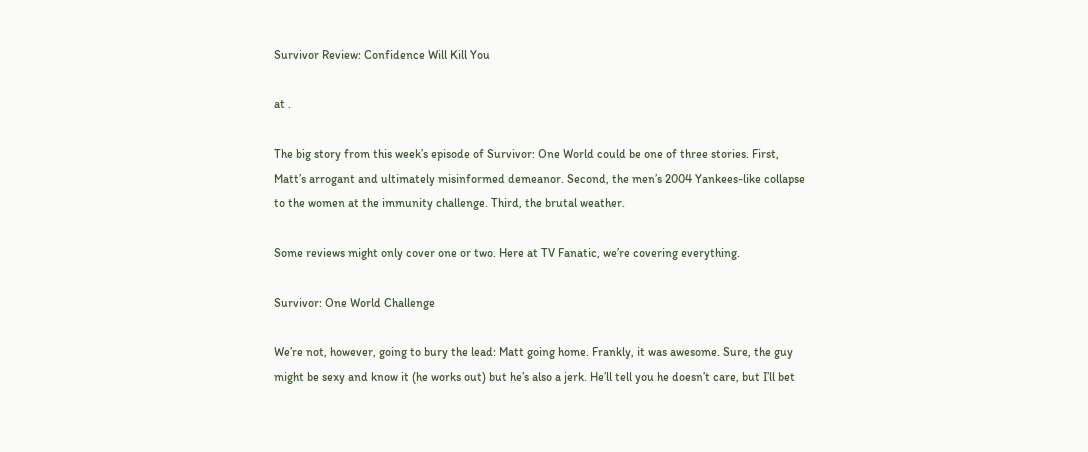Survivor Review: Confidence Will Kill You

at .

The big story from this week’s episode of Survivor: One World could be one of three stories. First, Matt’s arrogant and ultimately misinformed demeanor. Second, the men’s 2004 Yankees-like collapse to the women at the immunity challenge. Third, the brutal weather.

Some reviews might only cover one or two. Here at TV Fanatic, we’re covering everything.

Survivor: One World Challenge

We’re not, however, going to bury the lead: Matt going home. Frankly, it was awesome. Sure, the guy might be sexy and know it (he works out) but he’s also a jerk. He’ll tell you he doesn’t care, but I’ll bet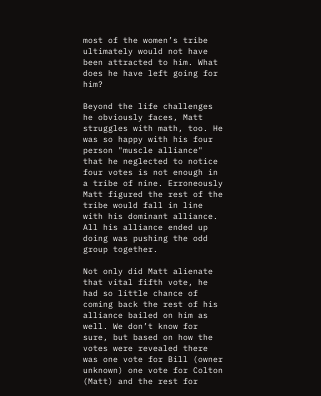most of the women’s tribe ultimately would not have been attracted to him. What does he have left going for him?

Beyond the life challenges he obviously faces, Matt struggles with math, too. He was so happy with his four person "muscle alliance" that he neglected to notice four votes is not enough in a tribe of nine. Erroneously Matt figured the rest of the tribe would fall in line with his dominant alliance. All his alliance ended up doing was pushing the odd group together.

Not only did Matt alienate that vital fifth vote, he had so little chance of coming back the rest of his alliance bailed on him as well. We don’t know for sure, but based on how the votes were revealed there was one vote for Bill (owner unknown) one vote for Colton (Matt) and the rest for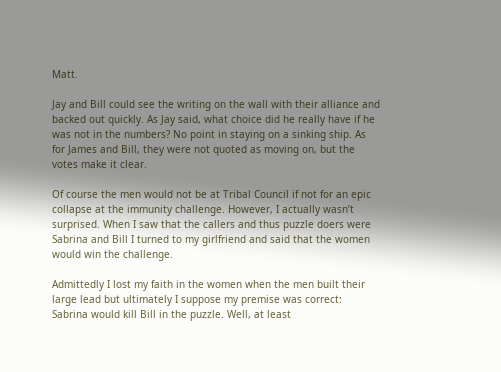Matt.

Jay and Bill could see the writing on the wall with their alliance and backed out quickly. As Jay said, what choice did he really have if he was not in the numbers? No point in staying on a sinking ship. As for James and Bill, they were not quoted as moving on, but the votes make it clear.

Of course the men would not be at Tribal Council if not for an epic collapse at the immunity challenge. However, I actually wasn’t surprised. When I saw that the callers and thus puzzle doers were Sabrina and Bill I turned to my girlfriend and said that the women would win the challenge.

Admittedly I lost my faith in the women when the men built their large lead but ultimately I suppose my premise was correct: Sabrina would kill Bill in the puzzle. Well, at least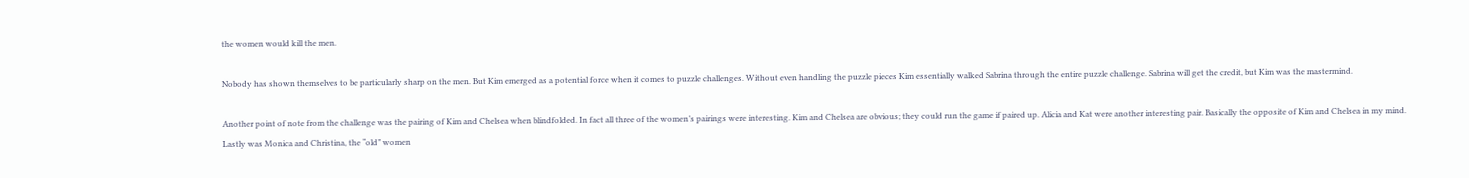the women would kill the men.

Nobody has shown themselves to be particularly sharp on the men. But Kim emerged as a potential force when it comes to puzzle challenges. Without even handling the puzzle pieces Kim essentially walked Sabrina through the entire puzzle challenge. Sabrina will get the credit, but Kim was the mastermind.

Another point of note from the challenge was the pairing of Kim and Chelsea when blindfolded. In fact all three of the women’s pairings were interesting. Kim and Chelsea are obvious; they could run the game if paired up. Alicia and Kat were another interesting pair. Basically the opposite of Kim and Chelsea in my mind. Lastly was Monica and Christina, the “old” women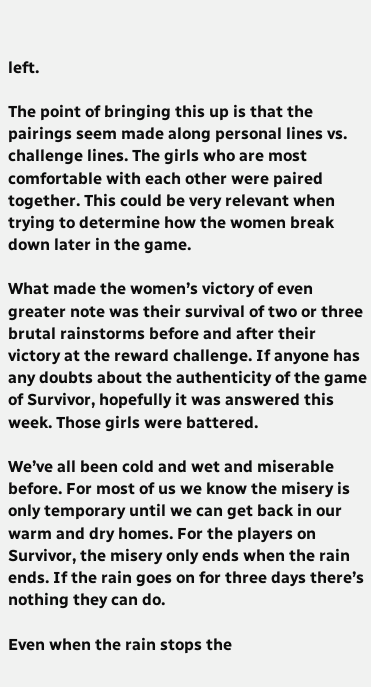left.

The point of bringing this up is that the pairings seem made along personal lines vs. challenge lines. The girls who are most comfortable with each other were paired together. This could be very relevant when trying to determine how the women break down later in the game.

What made the women’s victory of even greater note was their survival of two or three brutal rainstorms before and after their victory at the reward challenge. If anyone has any doubts about the authenticity of the game of Survivor, hopefully it was answered this week. Those girls were battered.

We’ve all been cold and wet and miserable before. For most of us we know the misery is only temporary until we can get back in our warm and dry homes. For the players on Survivor, the misery only ends when the rain ends. If the rain goes on for three days there’s nothing they can do.

Even when the rain stops the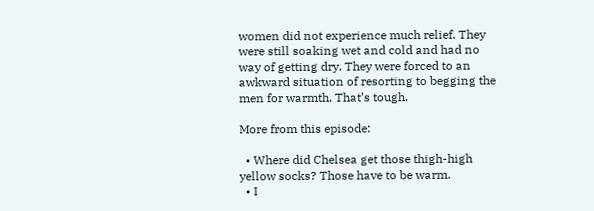women did not experience much relief. They were still soaking wet and cold and had no way of getting dry. They were forced to an awkward situation of resorting to begging the men for warmth. That’s tough.

More from this episode:

  • Where did Chelsea get those thigh-high yellow socks? Those have to be warm.
  • I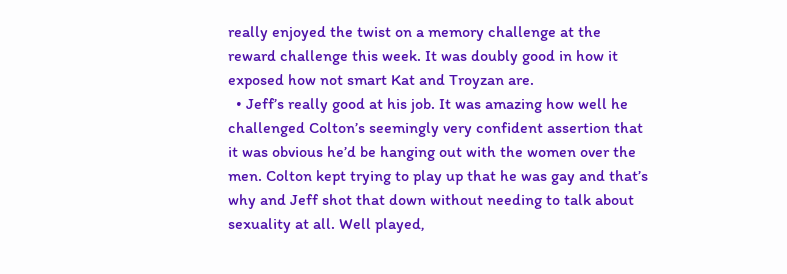really enjoyed the twist on a memory challenge at the reward challenge this week. It was doubly good in how it exposed how not smart Kat and Troyzan are.
  • Jeff’s really good at his job. It was amazing how well he challenged Colton’s seemingly very confident assertion that it was obvious he’d be hanging out with the women over the men. Colton kept trying to play up that he was gay and that’s why and Jeff shot that down without needing to talk about sexuality at all. Well played,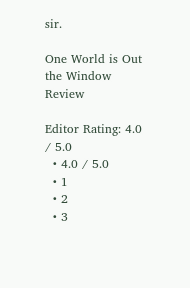sir.

One World is Out the Window Review

Editor Rating: 4.0 / 5.0
  • 4.0 / 5.0
  • 1
  • 2
  • 3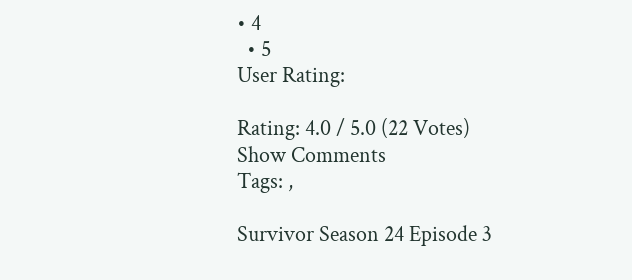• 4
  • 5
User Rating:

Rating: 4.0 / 5.0 (22 Votes)
Show Comments
Tags: ,

Survivor Season 24 Episode 3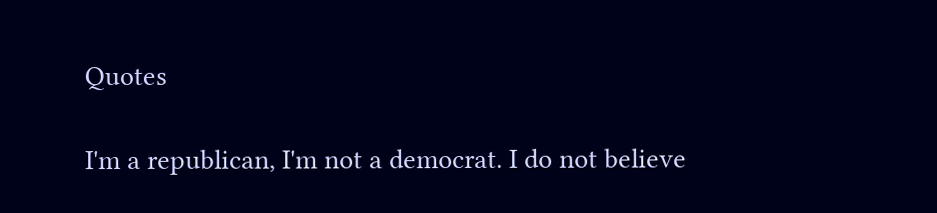Quotes

I'm a republican, I'm not a democrat. I do not believe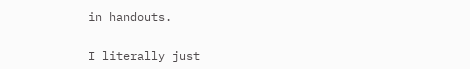in handouts.


I literally just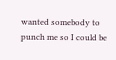wanted somebody to punch me so I could be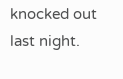knocked out last night.